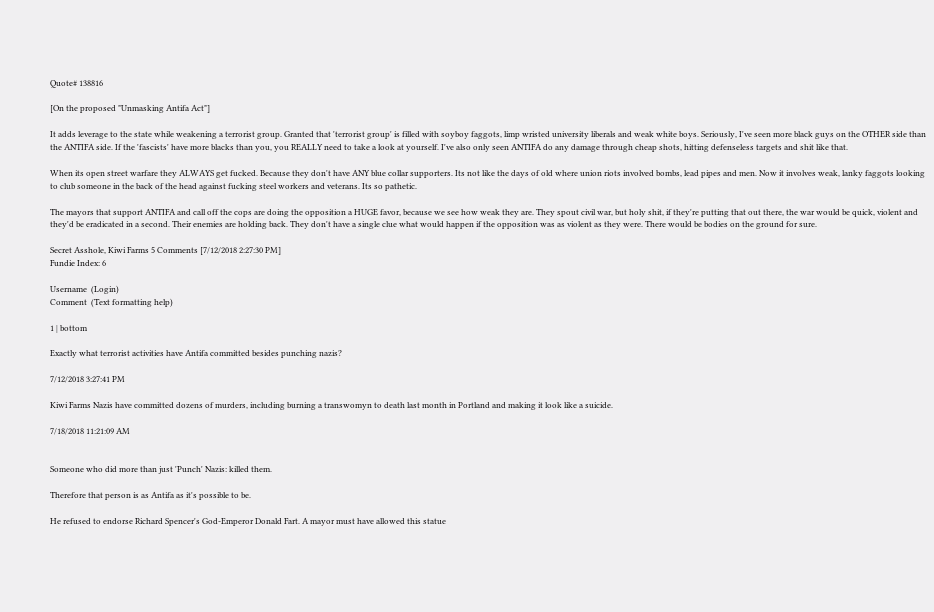Quote# 138816

[On the proposed "Unmasking Antifa Act"]

It adds leverage to the state while weakening a terrorist group. Granted that 'terrorist group' is filled with soyboy faggots, limp wristed university liberals and weak white boys. Seriously, I've seen more black guys on the OTHER side than the ANTIFA side. If the 'fascists' have more blacks than you, you REALLY need to take a look at yourself. I've also only seen ANTIFA do any damage through cheap shots, hitting defenseless targets and shit like that.

When its open street warfare they ALWAYS get fucked. Because they don't have ANY blue collar supporters. Its not like the days of old where union riots involved bombs, lead pipes and men. Now it involves weak, lanky faggots looking to club someone in the back of the head against fucking steel workers and veterans. Its so pathetic.

The mayors that support ANTIFA and call off the cops are doing the opposition a HUGE favor, because we see how weak they are. They spout civil war, but holy shit, if they're putting that out there, the war would be quick, violent and they'd be eradicated in a second. Their enemies are holding back. They don't have a single clue what would happen if the opposition was as violent as they were. There would be bodies on the ground for sure.

Secret Asshole, Kiwi Farms 5 Comments [7/12/2018 2:27:30 PM]
Fundie Index: 6

Username  (Login)
Comment  (Text formatting help)

1 | bottom

Exactly what terrorist activities have Antifa committed besides punching nazis?

7/12/2018 3:27:41 PM

Kiwi Farms Nazis have committed dozens of murders, including burning a transwomyn to death last month in Portland and making it look like a suicide.

7/18/2018 11:21:09 AM


Someone who did more than just 'Punch' Nazis: killed them.

Therefore that person is as Antifa as it's possible to be.

He refused to endorse Richard Spencer's God-Emperor Donald Fart. A mayor must have allowed this statue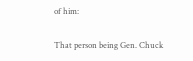of him:

That person being Gen. Chuck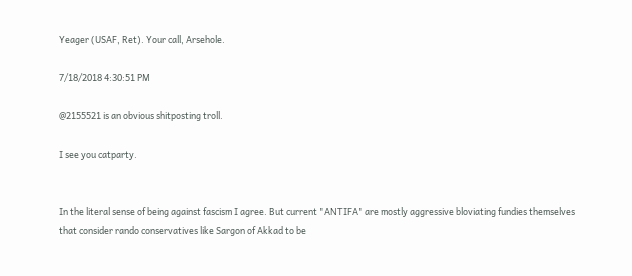Yeager (USAF, Ret). Your call, Arsehole.

7/18/2018 4:30:51 PM

@2155521 is an obvious shitposting troll.

I see you catparty.


In the literal sense of being against fascism I agree. But current "ANTIFA" are mostly aggressive bloviating fundies themselves that consider rando conservatives like Sargon of Akkad to be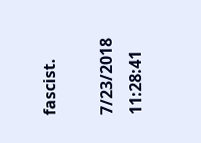fascist.

7/23/2018 11:28:41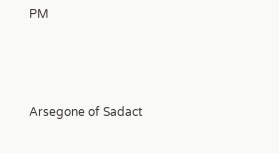PM



Arsegone of Sadact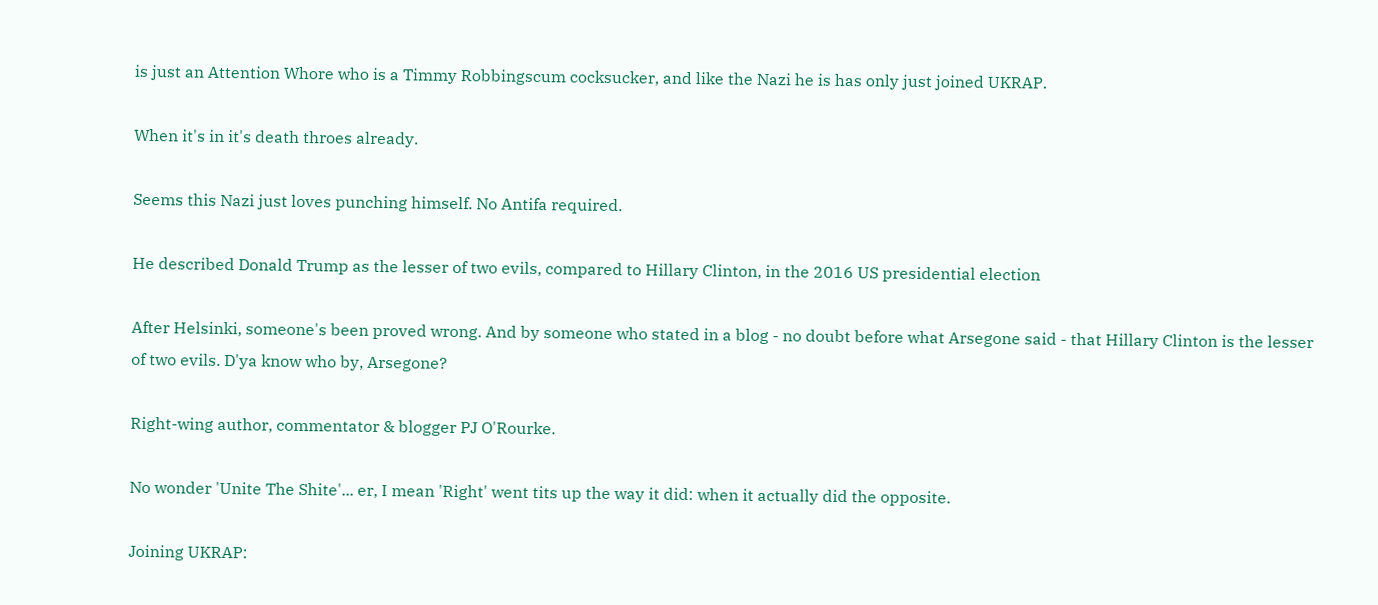is just an Attention Whore who is a Timmy Robbingscum cocksucker, and like the Nazi he is has only just joined UKRAP.

When it's in it's death throes already.

Seems this Nazi just loves punching himself. No Antifa required.

He described Donald Trump as the lesser of two evils, compared to Hillary Clinton, in the 2016 US presidential election

After Helsinki, someone's been proved wrong. And by someone who stated in a blog - no doubt before what Arsegone said - that Hillary Clinton is the lesser of two evils. D'ya know who by, Arsegone?

Right-wing author, commentator & blogger PJ O'Rourke.

No wonder 'Unite The Shite'... er, I mean 'Right' went tits up the way it did: when it actually did the opposite.

Joining UKRAP: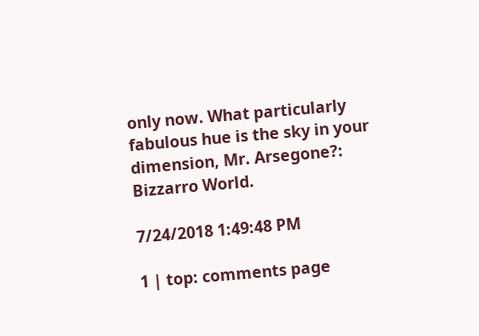only now. What particularly fabulous hue is the sky in your dimension, Mr. Arsegone?: Bizzarro World.

7/24/2018 1:49:48 PM

1 | top: comments page